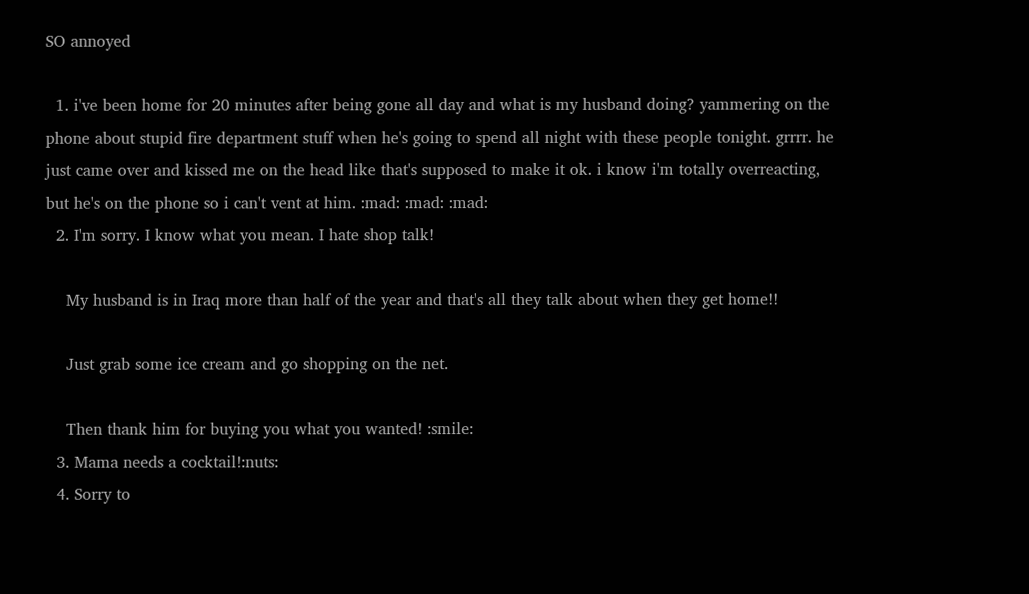SO annoyed

  1. i've been home for 20 minutes after being gone all day and what is my husband doing? yammering on the phone about stupid fire department stuff when he's going to spend all night with these people tonight. grrrr. he just came over and kissed me on the head like that's supposed to make it ok. i know i'm totally overreacting, but he's on the phone so i can't vent at him. :mad: :mad: :mad:
  2. I'm sorry. I know what you mean. I hate shop talk!

    My husband is in Iraq more than half of the year and that's all they talk about when they get home!!

    Just grab some ice cream and go shopping on the net.

    Then thank him for buying you what you wanted! :smile:
  3. Mama needs a cocktail!:nuts:
  4. Sorry to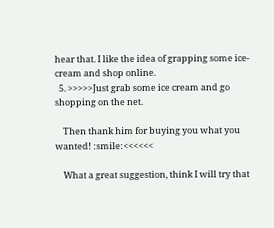hear that. I like the idea of grapping some ice-cream and shop online.
  5. >>>>>Just grab some ice cream and go shopping on the net.

    Then thank him for buying you what you wanted! :smile:<<<<<<

    What a great suggestion, think I will try that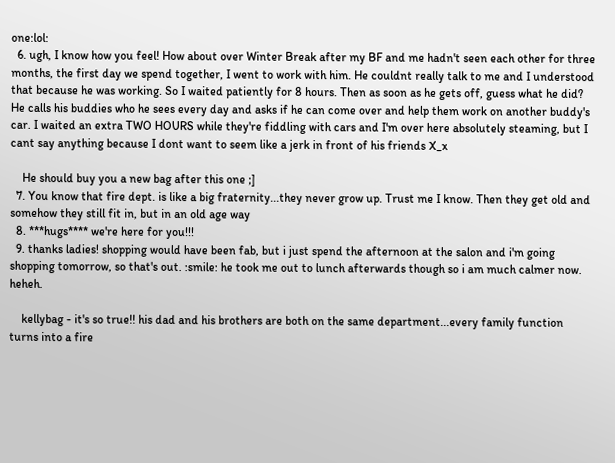one:lol:
  6. ugh, I know how you feel! How about over Winter Break after my BF and me hadn't seen each other for three months, the first day we spend together, I went to work with him. He couldnt really talk to me and I understood that because he was working. So I waited patiently for 8 hours. Then as soon as he gets off, guess what he did? He calls his buddies who he sees every day and asks if he can come over and help them work on another buddy's car. I waited an extra TWO HOURS while they're fiddling with cars and I'm over here absolutely steaming, but I cant say anything because I dont want to seem like a jerk in front of his friends X_x

    He should buy you a new bag after this one ;]
  7. You know that fire dept. is like a big fraternity...they never grow up. Trust me I know. Then they get old and somehow they still fit in, but in an old age way
  8. ***hugs**** we're here for you!!!
  9. thanks ladies! shopping would have been fab, but i just spend the afternoon at the salon and i'm going shopping tomorrow, so that's out. :smile: he took me out to lunch afterwards though so i am much calmer now. heheh.

    kellybag - it's so true!! his dad and his brothers are both on the same department...every family function turns into a fire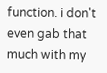function. i don't even gab that much with my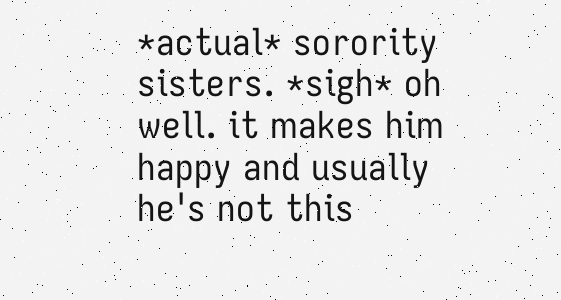*actual* sorority sisters. *sigh* oh well. it makes him happy and usually he's not this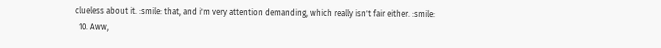clueless about it. :smile: that, and i'm very attention demanding, which really isn't fair either. :smile:
  10. Aww,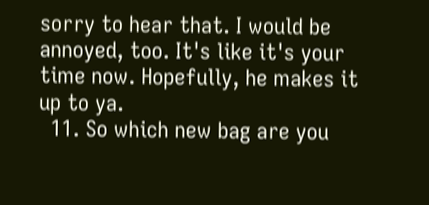sorry to hear that. I would be annoyed, too. It's like it's your time now. Hopefully, he makes it up to ya.
  11. So which new bag are you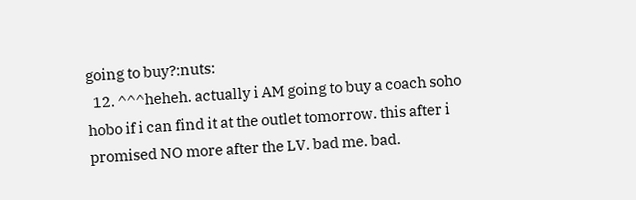going to buy?:nuts:
  12. ^^^heheh. actually i AM going to buy a coach soho hobo if i can find it at the outlet tomorrow. this after i promised NO more after the LV. bad me. bad.